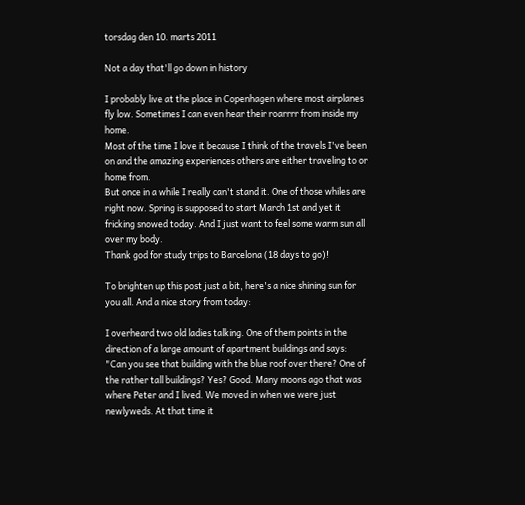torsdag den 10. marts 2011

Not a day that'll go down in history

I probably live at the place in Copenhagen where most airplanes fly low. Sometimes I can even hear their roarrrr from inside my home.
Most of the time I love it because I think of the travels I've been on and the amazing experiences others are either traveling to or home from.
But once in a while I really can't stand it. One of those whiles are right now. Spring is supposed to start March 1st and yet it fricking snowed today. And I just want to feel some warm sun all over my body.
Thank god for study trips to Barcelona (18 days to go)!

To brighten up this post just a bit, here's a nice shining sun for you all. And a nice story from today:

I overheard two old ladies talking. One of them points in the direction of a large amount of apartment buildings and says:
"Can you see that building with the blue roof over there? One of the rather tall buildings? Yes? Good. Many moons ago that was where Peter and I lived. We moved in when we were just newlyweds. At that time it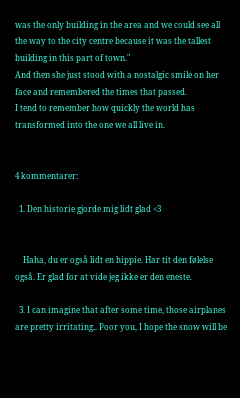was the only building in the area and we could see all the way to the city centre because it was the tallest building in this part of town."
And then she just stood with a nostalgic smile on her face and remembered the times that passed.
I tend to remember how quickly the world has transformed into the one we all live in.


4 kommentarer:

  1. Den historie gjorde mig lidt glad <3


    Haha, du er også lidt en hippie. Har tit den følelse også. Er glad for at vide jeg ikke er den eneste.

  3. I can imagine that after some time, those airplanes are pretty irritating.. Poor you, I hope the snow will be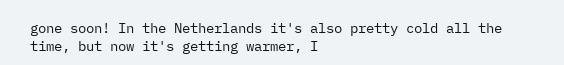gone soon! In the Netherlands it's also pretty cold all the time, but now it's getting warmer, I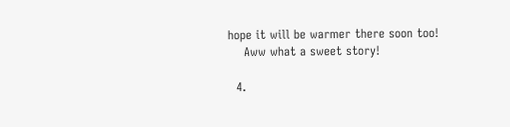hope it will be warmer there soon too!
    Aww what a sweet story!

  4.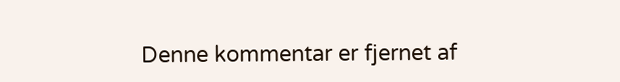Denne kommentar er fjernet af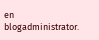en blogadministrator.